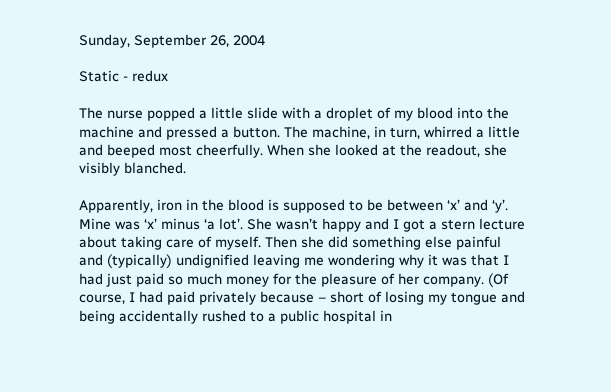Sunday, September 26, 2004

Static - redux

The nurse popped a little slide with a droplet of my blood into the machine and pressed a button. The machine, in turn, whirred a little and beeped most cheerfully. When she looked at the readout, she visibly blanched.

Apparently, iron in the blood is supposed to be between ‘x’ and ‘y’. Mine was ‘x’ minus ‘a lot’. She wasn’t happy and I got a stern lecture about taking care of myself. Then she did something else painful and (typically) undignified leaving me wondering why it was that I had just paid so much money for the pleasure of her company. (Of course, I had paid privately because – short of losing my tongue and being accidentally rushed to a public hospital in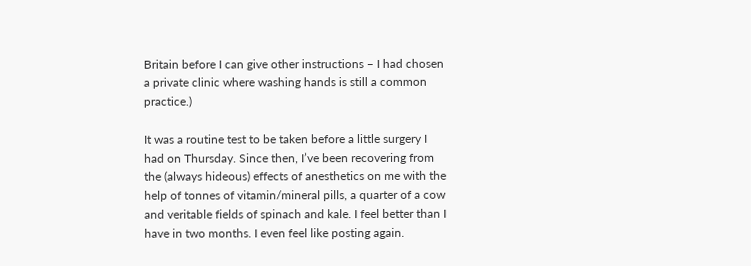Britain before I can give other instructions – I had chosen a private clinic where washing hands is still a common practice.)

It was a routine test to be taken before a little surgery I had on Thursday. Since then, I’ve been recovering from the (always hideous) effects of anesthetics on me with the help of tonnes of vitamin/mineral pills, a quarter of a cow and veritable fields of spinach and kale. I feel better than I have in two months. I even feel like posting again.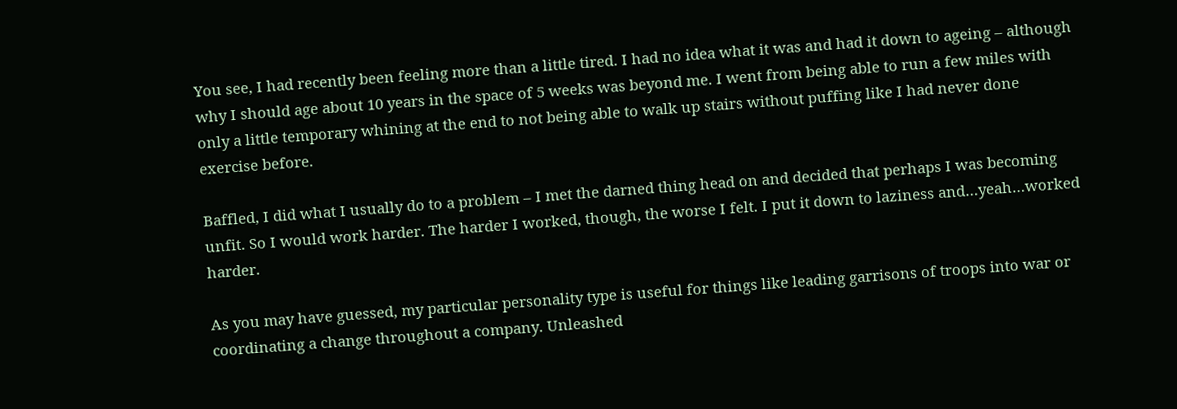You see, I had recently been feeling more than a little tired. I had no idea what it was and had it down to ageing – although why I should age about 10 years in the space of 5 weeks was beyond me. I went from being able to run a few miles with only a little temporary whining at the end to not being able to walk up stairs without puffing like I had never done exercise before.

Baffled, I did what I usually do to a problem – I met the darned thing head on and decided that perhaps I was becoming unfit. So I would work harder. The harder I worked, though, the worse I felt. I put it down to laziness and…yeah…worked harder.

As you may have guessed, my particular personality type is useful for things like leading garrisons of troops into war or coordinating a change throughout a company. Unleashed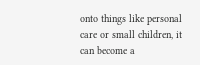onto things like personal care or small children, it can become a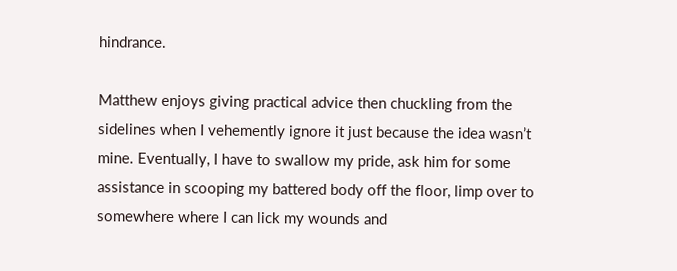hindrance.

Matthew enjoys giving practical advice then chuckling from the sidelines when I vehemently ignore it just because the idea wasn’t mine. Eventually, I have to swallow my pride, ask him for some assistance in scooping my battered body off the floor, limp over to somewhere where I can lick my wounds and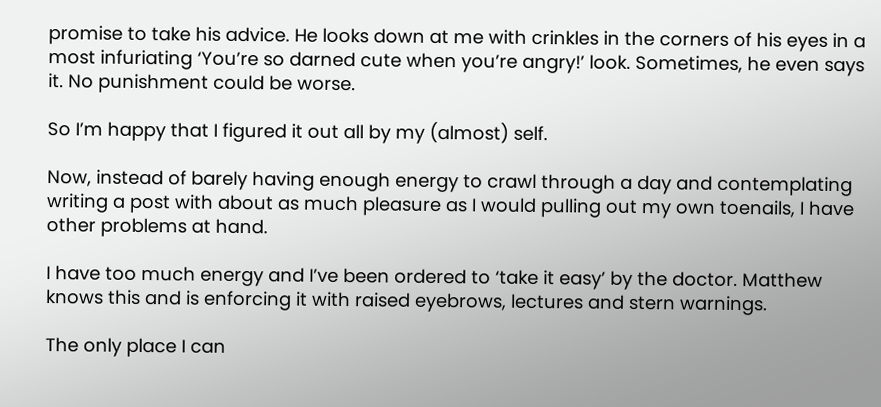promise to take his advice. He looks down at me with crinkles in the corners of his eyes in a most infuriating ‘You’re so darned cute when you’re angry!’ look. Sometimes, he even says it. No punishment could be worse.

So I’m happy that I figured it out all by my (almost) self.

Now, instead of barely having enough energy to crawl through a day and contemplating writing a post with about as much pleasure as I would pulling out my own toenails, I have other problems at hand.

I have too much energy and I’ve been ordered to ‘take it easy’ by the doctor. Matthew knows this and is enforcing it with raised eyebrows, lectures and stern warnings.

The only place I can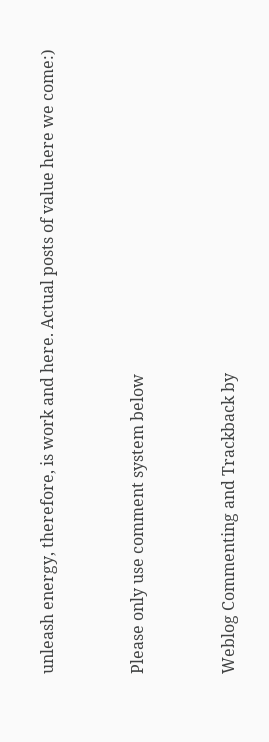unleash energy, therefore, is work and here. Actual posts of value here we come:)


Please only use comment system below


Weblog Commenting and Trackback by